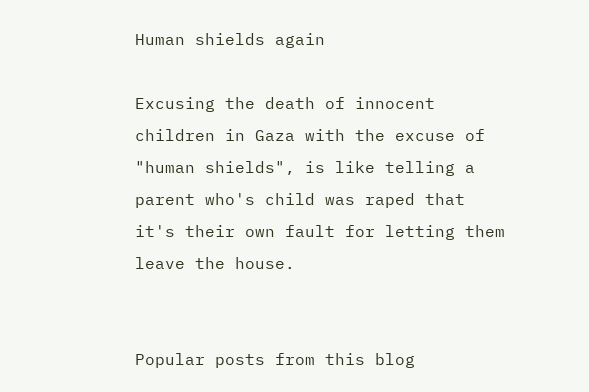Human shields again

Excusing the death of innocent children in Gaza with the excuse of "human shields", is like telling a parent who's child was raped that it's their own fault for letting them leave the house.


Popular posts from this blog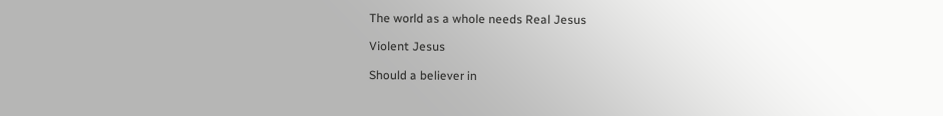The world as a whole needs Real Jesus

Violent Jesus

Should a believer in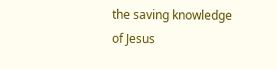the saving knowledge of Jesus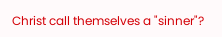Christ call themselves a "sinner"?